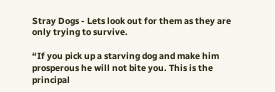Stray Dogs - Lets look out for them as they are only trying to survive.

“If you pick up a starving dog and make him prosperous he will not bite you. This is the principal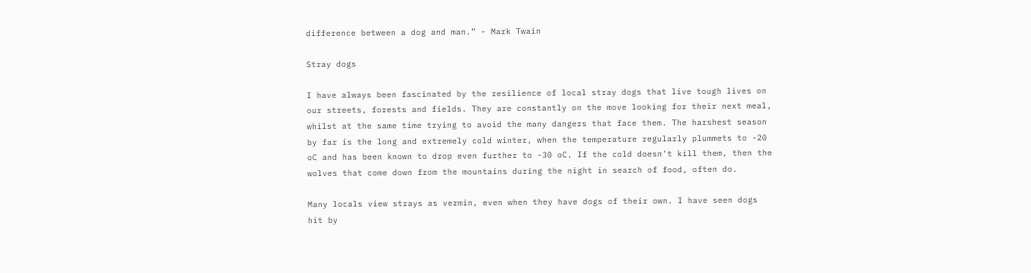difference between a dog and man.” - Mark Twain

Stray dogs

I have always been fascinated by the resilience of local stray dogs that live tough lives on our streets, forests and fields. They are constantly on the move looking for their next meal, whilst at the same time trying to avoid the many dangers that face them. The harshest season by far is the long and extremely cold winter, when the temperature regularly plummets to -20 oC and has been known to drop even further to -30 oC. If the cold doesn't kill them, then the wolves that come down from the mountains during the night in search of food, often do.

Many locals view strays as vermin, even when they have dogs of their own. I have seen dogs hit by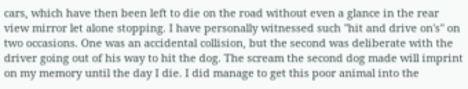cars, which have then been left to die on the road without even a glance in the rear view mirror let alone stopping. I have personally witnessed such "hit and drive on's" on two occasions. One was an accidental collision, but the second was deliberate with the driver going out of his way to hit the dog. The scream the second dog made will imprint on my memory until the day I die. I did manage to get this poor animal into the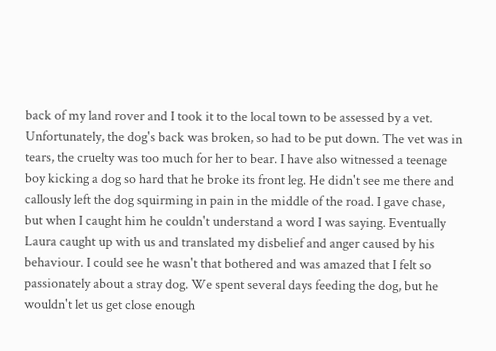back of my land rover and I took it to the local town to be assessed by a vet. Unfortunately, the dog's back was broken, so had to be put down. The vet was in tears, the cruelty was too much for her to bear. I have also witnessed a teenage boy kicking a dog so hard that he broke its front leg. He didn't see me there and callously left the dog squirming in pain in the middle of the road. I gave chase, but when I caught him he couldn't understand a word I was saying. Eventually Laura caught up with us and translated my disbelief and anger caused by his behaviour. I could see he wasn't that bothered and was amazed that I felt so passionately about a stray dog. We spent several days feeding the dog, but he wouldn't let us get close enough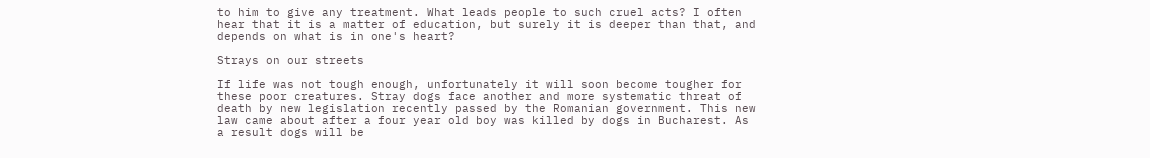to him to give any treatment. What leads people to such cruel acts? I often hear that it is a matter of education, but surely it is deeper than that, and depends on what is in one's heart?

Strays on our streets

If life was not tough enough, unfortunately it will soon become tougher for these poor creatures. Stray dogs face another and more systematic threat of death by new legislation recently passed by the Romanian government. This new law came about after a four year old boy was killed by dogs in Bucharest. As a result dogs will be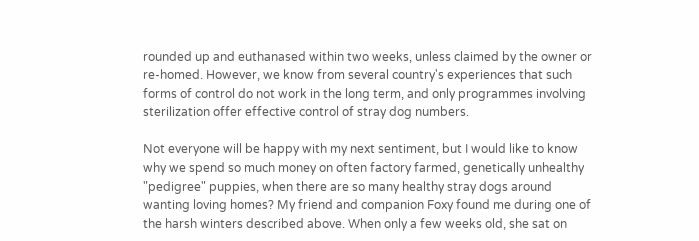rounded up and euthanased within two weeks, unless claimed by the owner or re-homed. However, we know from several country's experiences that such forms of control do not work in the long term, and only programmes involving sterilization offer effective control of stray dog numbers.

Not everyone will be happy with my next sentiment, but I would like to know why we spend so much money on often factory farmed, genetically unhealthy "pedigree" puppies, when there are so many healthy stray dogs around wanting loving homes? My friend and companion Foxy found me during one of the harsh winters described above. When only a few weeks old, she sat on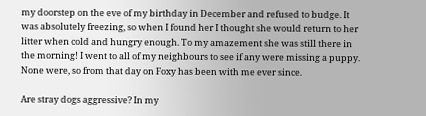my doorstep on the eve of my birthday in December and refused to budge. It was absolutely freezing, so when I found her I thought she would return to her litter when cold and hungry enough. To my amazement she was still there in the morning! I went to all of my neighbours to see if any were missing a puppy. None were, so from that day on Foxy has been with me ever since.

Are stray dogs aggressive? In my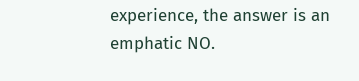experience, the answer is an emphatic NO.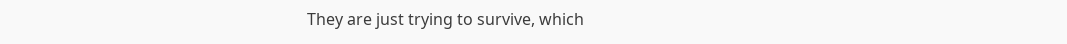They are just trying to survive, which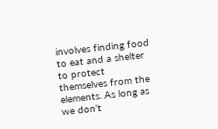involves finding food to eat and a shelter to protect themselves from the elements. As long as we don't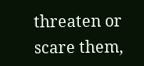threaten or scare them,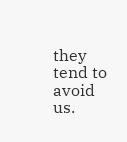they tend to avoid us.